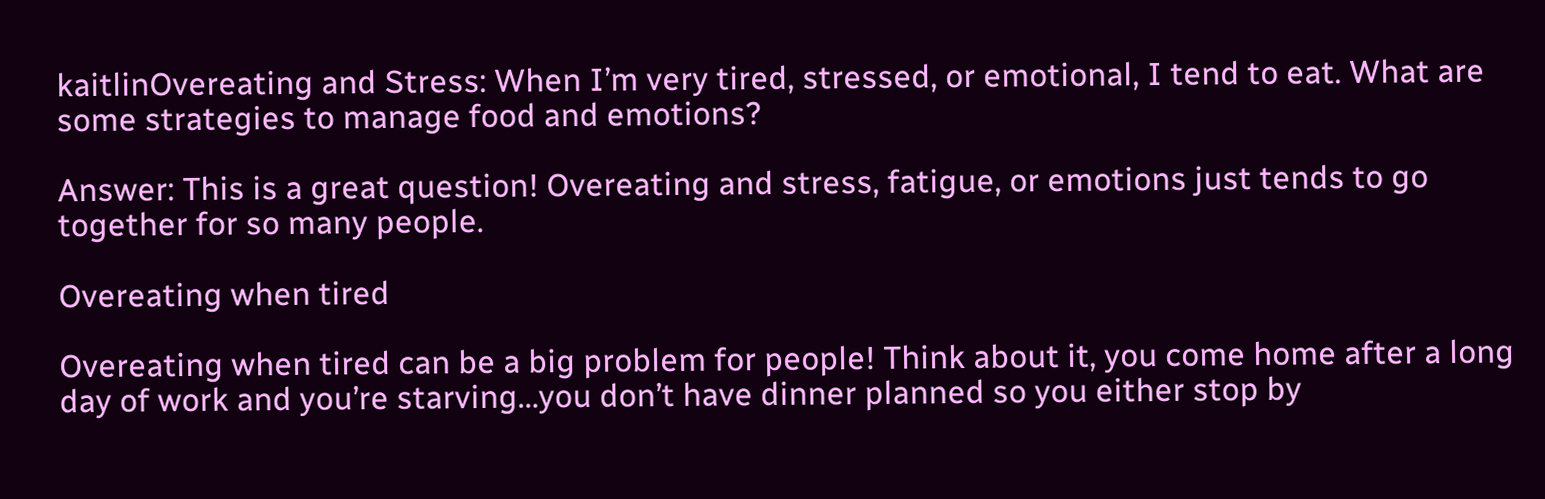kaitlinOvereating and Stress: When I’m very tired, stressed, or emotional, I tend to eat. What are some strategies to manage food and emotions?

Answer: This is a great question! Overeating and stress, fatigue, or emotions just tends to go together for so many people.

Overeating when tired

Overeating when tired can be a big problem for people! Think about it, you come home after a long day of work and you’re starving…you don’t have dinner planned so you either stop by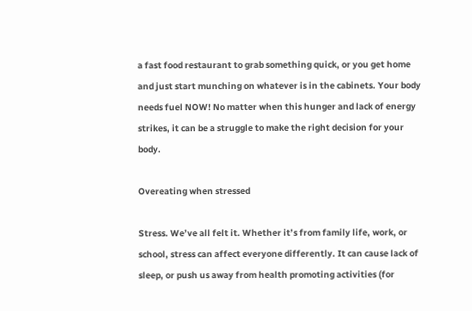a fast food restaurant to grab something quick, or you get home and just start munching on whatever is in the cabinets. Your body needs fuel NOW! No matter when this hunger and lack of energy strikes, it can be a struggle to make the right decision for your body.

Overeating when stressed

Stress. We’ve all felt it. Whether it’s from family life, work, or school, stress can affect everyone differently. It can cause lack of sleep, or push us away from health promoting activities (for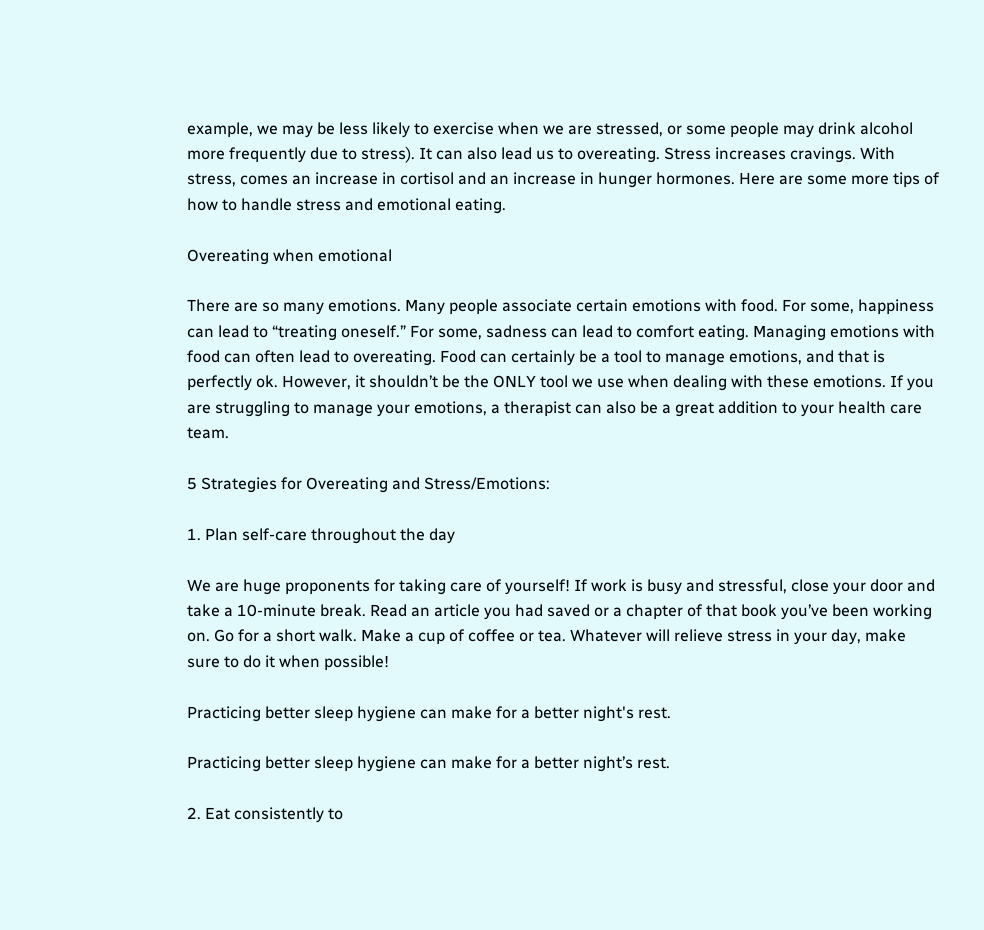example, we may be less likely to exercise when we are stressed, or some people may drink alcohol more frequently due to stress). It can also lead us to overeating. Stress increases cravings. With stress, comes an increase in cortisol and an increase in hunger hormones. Here are some more tips of how to handle stress and emotional eating.

Overeating when emotional

There are so many emotions. Many people associate certain emotions with food. For some, happiness can lead to “treating oneself.” For some, sadness can lead to comfort eating. Managing emotions with food can often lead to overeating. Food can certainly be a tool to manage emotions, and that is perfectly ok. However, it shouldn’t be the ONLY tool we use when dealing with these emotions. If you are struggling to manage your emotions, a therapist can also be a great addition to your health care team.

5 Strategies for Overeating and Stress/Emotions:

1. Plan self-care throughout the day

We are huge proponents for taking care of yourself! If work is busy and stressful, close your door and take a 10-minute break. Read an article you had saved or a chapter of that book you’ve been working on. Go for a short walk. Make a cup of coffee or tea. Whatever will relieve stress in your day, make sure to do it when possible!

Practicing better sleep hygiene can make for a better night's rest.

Practicing better sleep hygiene can make for a better night’s rest.

2. Eat consistently to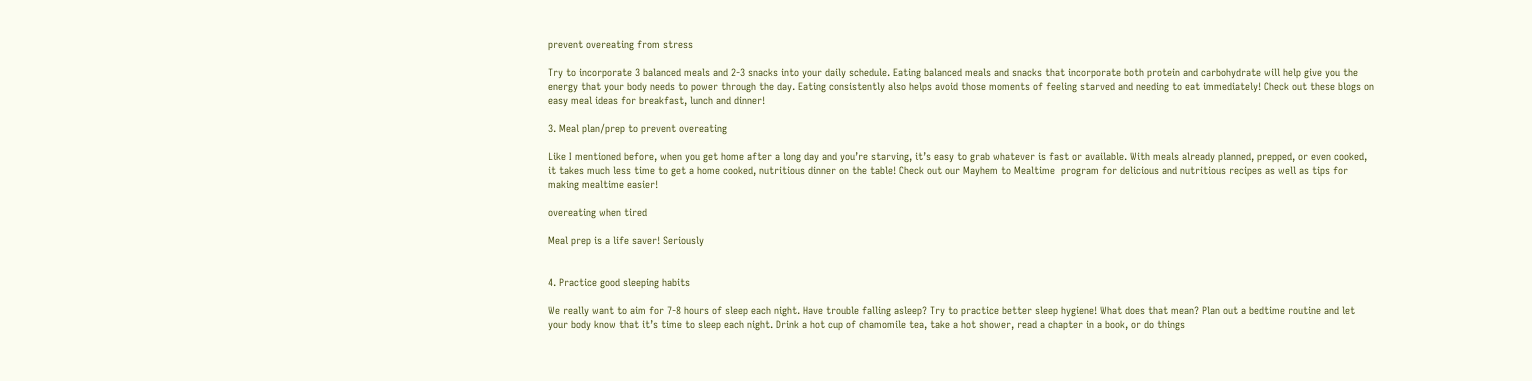prevent overeating from stress

Try to incorporate 3 balanced meals and 2-3 snacks into your daily schedule. Eating balanced meals and snacks that incorporate both protein and carbohydrate will help give you the energy that your body needs to power through the day. Eating consistently also helps avoid those moments of feeling starved and needing to eat immediately! Check out these blogs on easy meal ideas for breakfast, lunch and dinner!

3. Meal plan/prep to prevent overeating

Like I mentioned before, when you get home after a long day and you’re starving, it’s easy to grab whatever is fast or available. With meals already planned, prepped, or even cooked, it takes much less time to get a home cooked, nutritious dinner on the table! Check out our Mayhem to Mealtime  program for delicious and nutritious recipes as well as tips for making mealtime easier!

overeating when tired

Meal prep is a life saver! Seriously


4. Practice good sleeping habits

We really want to aim for 7-8 hours of sleep each night. Have trouble falling asleep? Try to practice better sleep hygiene! What does that mean? Plan out a bedtime routine and let your body know that it’s time to sleep each night. Drink a hot cup of chamomile tea, take a hot shower, read a chapter in a book, or do things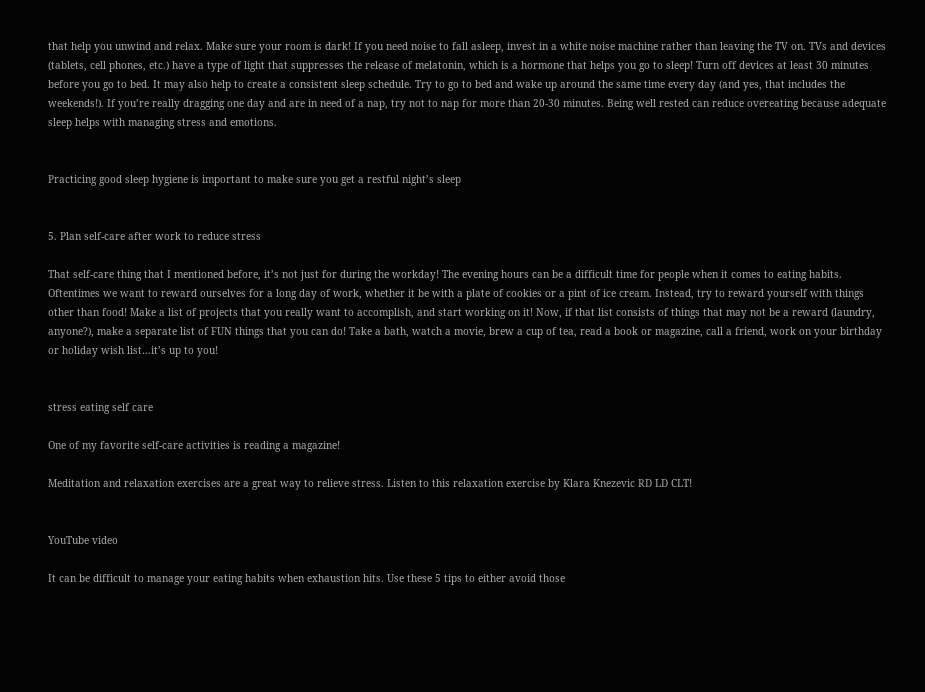that help you unwind and relax. Make sure your room is dark! If you need noise to fall asleep, invest in a white noise machine rather than leaving the TV on. TVs and devices (tablets, cell phones, etc.) have a type of light that suppresses the release of melatonin, which is a hormone that helps you go to sleep! Turn off devices at least 30 minutes before you go to bed. It may also help to create a consistent sleep schedule. Try to go to bed and wake up around the same time every day (and yes, that includes the weekends!). If you’re really dragging one day and are in need of a nap, try not to nap for more than 20-30 minutes. Being well rested can reduce overeating because adequate sleep helps with managing stress and emotions.


Practicing good sleep hygiene is important to make sure you get a restful night’s sleep


5. Plan self-care after work to reduce stress

That self-care thing that I mentioned before, it’s not just for during the workday! The evening hours can be a difficult time for people when it comes to eating habits. Oftentimes we want to reward ourselves for a long day of work, whether it be with a plate of cookies or a pint of ice cream. Instead, try to reward yourself with things other than food! Make a list of projects that you really want to accomplish, and start working on it! Now, if that list consists of things that may not be a reward (laundry, anyone?), make a separate list of FUN things that you can do! Take a bath, watch a movie, brew a cup of tea, read a book or magazine, call a friend, work on your birthday or holiday wish list…it’s up to you!


stress eating self care

One of my favorite self-care activities is reading a magazine!

Meditation and relaxation exercises are a great way to relieve stress. Listen to this relaxation exercise by Klara Knezevic RD LD CLT!


YouTube video

It can be difficult to manage your eating habits when exhaustion hits. Use these 5 tips to either avoid those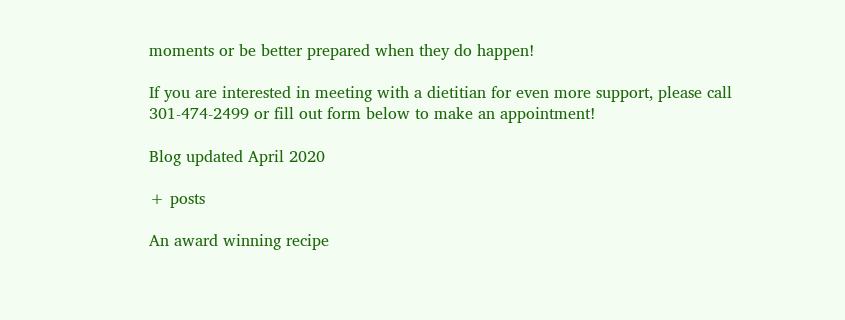moments or be better prepared when they do happen!

If you are interested in meeting with a dietitian for even more support, please call 301-474-2499 or fill out form below to make an appointment!

Blog updated April 2020

+ posts

An award winning recipe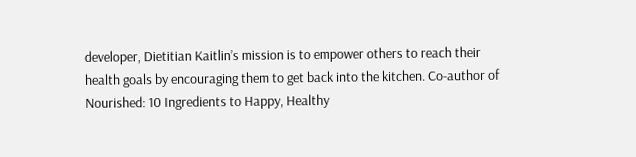developer, Dietitian Kaitlin’s mission is to empower others to reach their health goals by encouraging them to get back into the kitchen. Co-author of Nourished: 10 Ingredients to Happy, Healthy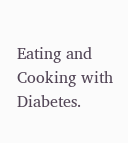Eating and Cooking with Diabetes.